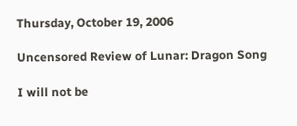Thursday, October 19, 2006

Uncensored Review of Lunar: Dragon Song

I will not be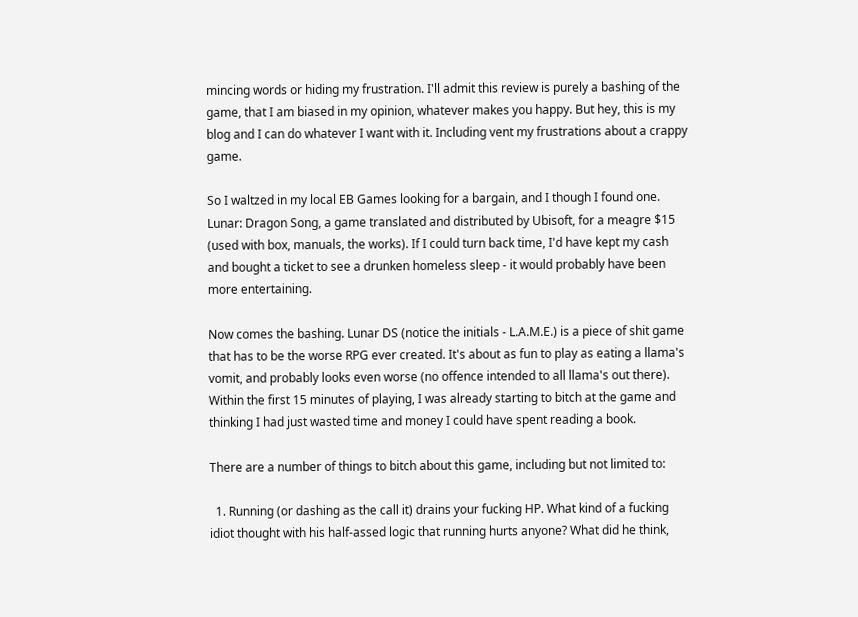mincing words or hiding my frustration. I'll admit this review is purely a bashing of the game, that I am biased in my opinion, whatever makes you happy. But hey, this is my blog and I can do whatever I want with it. Including vent my frustrations about a crappy game.

So I waltzed in my local EB Games looking for a bargain, and I though I found one. Lunar: Dragon Song, a game translated and distributed by Ubisoft, for a meagre $15 (used with box, manuals, the works). If I could turn back time, I'd have kept my cash and bought a ticket to see a drunken homeless sleep - it would probably have been more entertaining.

Now comes the bashing. Lunar DS (notice the initials - L.A.M.E.) is a piece of shit game that has to be the worse RPG ever created. It's about as fun to play as eating a llama's vomit, and probably looks even worse (no offence intended to all llama's out there). Within the first 15 minutes of playing, I was already starting to bitch at the game and thinking I had just wasted time and money I could have spent reading a book.

There are a number of things to bitch about this game, including but not limited to:

  1. Running (or dashing as the call it) drains your fucking HP. What kind of a fucking idiot thought with his half-assed logic that running hurts anyone? What did he think,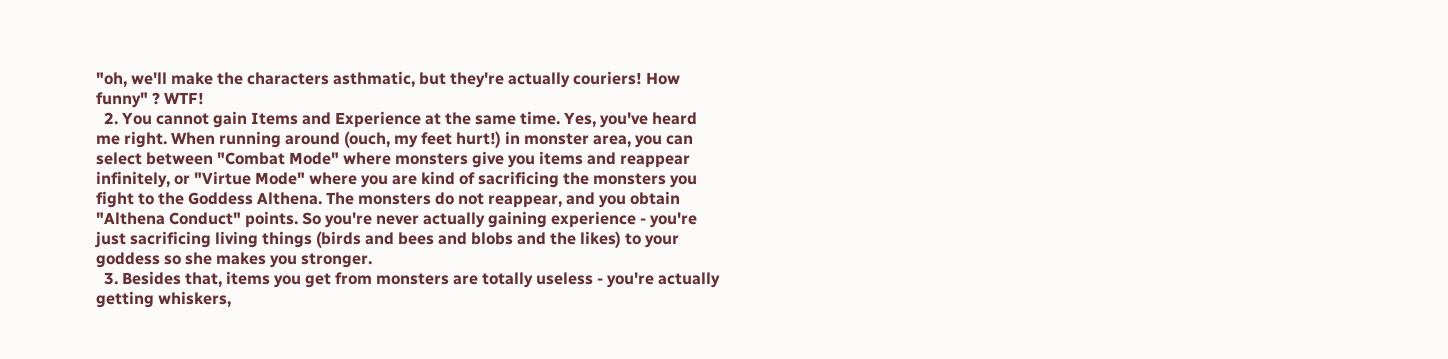"oh, we'll make the characters asthmatic, but they're actually couriers! How funny" ? WTF!
  2. You cannot gain Items and Experience at the same time. Yes, you've heard me right. When running around (ouch, my feet hurt!) in monster area, you can select between "Combat Mode" where monsters give you items and reappear infinitely, or "Virtue Mode" where you are kind of sacrificing the monsters you fight to the Goddess Althena. The monsters do not reappear, and you obtain "Althena Conduct" points. So you're never actually gaining experience - you're just sacrificing living things (birds and bees and blobs and the likes) to your goddess so she makes you stronger.
  3. Besides that, items you get from monsters are totally useless - you're actually getting whiskers,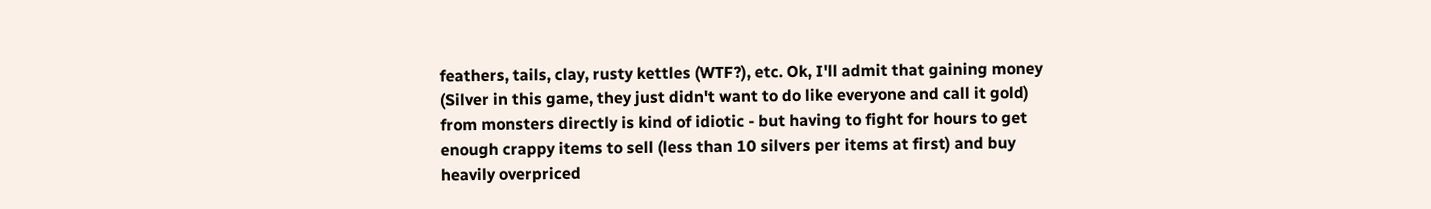feathers, tails, clay, rusty kettles (WTF?), etc. Ok, I'll admit that gaining money (Silver in this game, they just didn't want to do like everyone and call it gold) from monsters directly is kind of idiotic - but having to fight for hours to get enough crappy items to sell (less than 10 silvers per items at first) and buy heavily overpriced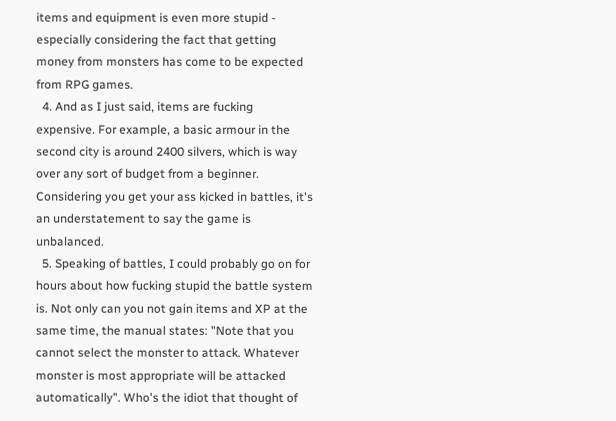items and equipment is even more stupid - especially considering the fact that getting money from monsters has come to be expected from RPG games.
  4. And as I just said, items are fucking expensive. For example, a basic armour in the second city is around 2400 silvers, which is way over any sort of budget from a beginner. Considering you get your ass kicked in battles, it's an understatement to say the game is unbalanced.
  5. Speaking of battles, I could probably go on for hours about how fucking stupid the battle system is. Not only can you not gain items and XP at the same time, the manual states: "Note that you cannot select the monster to attack. Whatever monster is most appropriate will be attacked automatically". Who's the idiot that thought of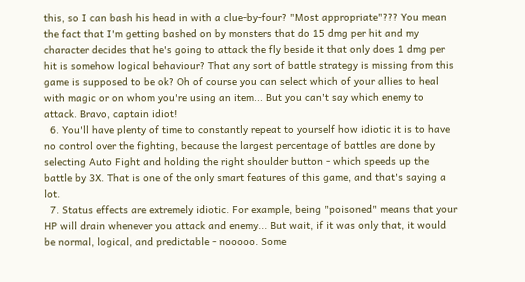this, so I can bash his head in with a clue-by-four? "Most appropriate"??? You mean the fact that I'm getting bashed on by monsters that do 15 dmg per hit and my character decides that he's going to attack the fly beside it that only does 1 dmg per hit is somehow logical behaviour? That any sort of battle strategy is missing from this game is supposed to be ok? Oh of course you can select which of your allies to heal with magic or on whom you're using an item... But you can't say which enemy to attack. Bravo, captain idiot!
  6. You'll have plenty of time to constantly repeat to yourself how idiotic it is to have no control over the fighting, because the largest percentage of battles are done by selecting Auto Fight and holding the right shoulder button - which speeds up the battle by 3X. That is one of the only smart features of this game, and that's saying a lot.
  7. Status effects are extremely idiotic. For example, being "poisoned" means that your HP will drain whenever you attack and enemy... But wait, if it was only that, it would be normal, logical, and predictable - nooooo. Some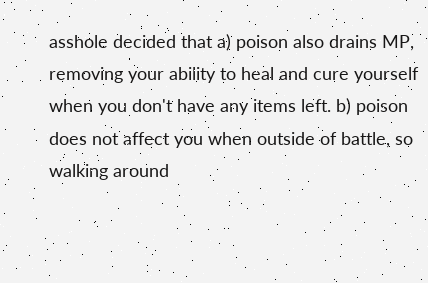asshole decided that a) poison also drains MP, removing your ability to heal and cure yourself when you don't have any items left. b) poison does not affect you when outside of battle, so walking around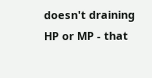doesn't draining HP or MP - that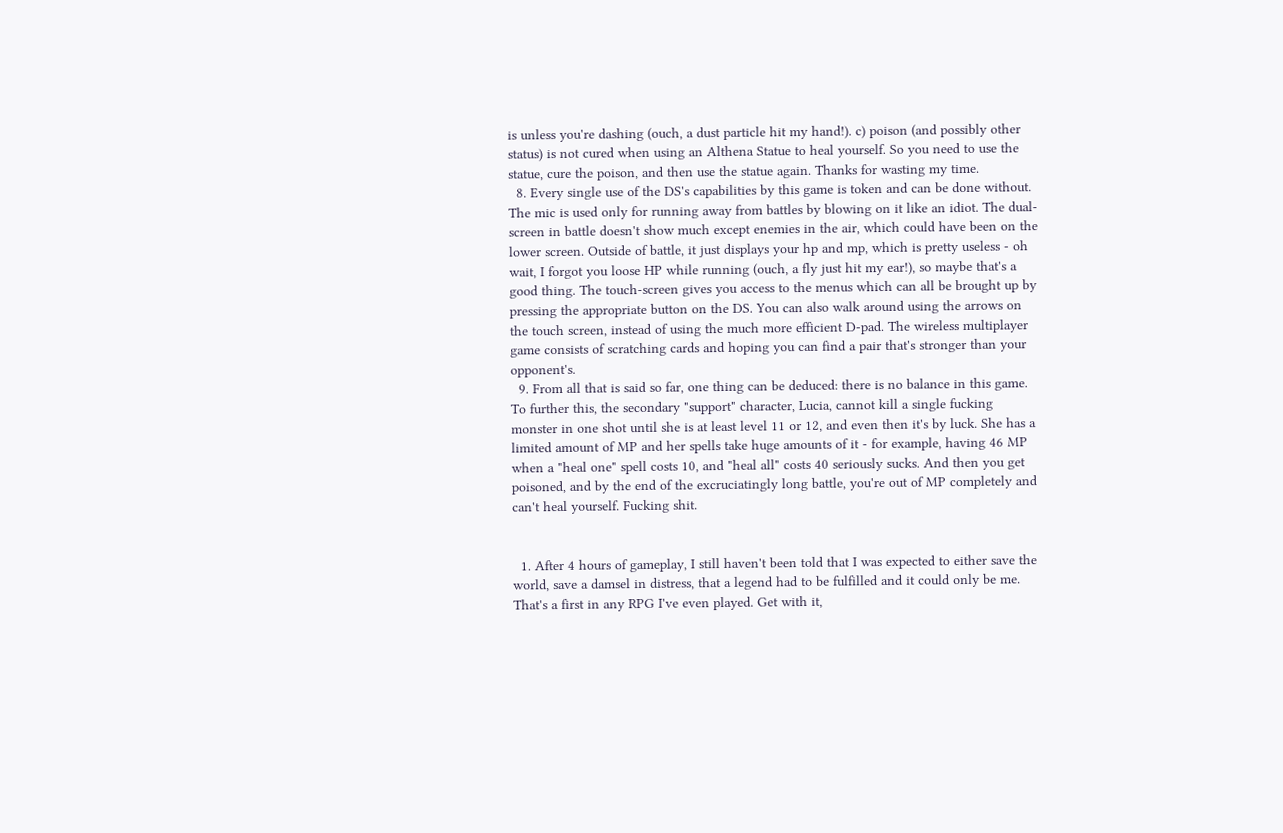is unless you're dashing (ouch, a dust particle hit my hand!). c) poison (and possibly other status) is not cured when using an Althena Statue to heal yourself. So you need to use the statue, cure the poison, and then use the statue again. Thanks for wasting my time.
  8. Every single use of the DS's capabilities by this game is token and can be done without. The mic is used only for running away from battles by blowing on it like an idiot. The dual-screen in battle doesn't show much except enemies in the air, which could have been on the lower screen. Outside of battle, it just displays your hp and mp, which is pretty useless - oh wait, I forgot you loose HP while running (ouch, a fly just hit my ear!), so maybe that's a good thing. The touch-screen gives you access to the menus which can all be brought up by pressing the appropriate button on the DS. You can also walk around using the arrows on the touch screen, instead of using the much more efficient D-pad. The wireless multiplayer game consists of scratching cards and hoping you can find a pair that's stronger than your opponent's.
  9. From all that is said so far, one thing can be deduced: there is no balance in this game. To further this, the secondary "support" character, Lucia, cannot kill a single fucking monster in one shot until she is at least level 11 or 12, and even then it's by luck. She has a limited amount of MP and her spells take huge amounts of it - for example, having 46 MP when a "heal one" spell costs 10, and "heal all" costs 40 seriously sucks. And then you get poisoned, and by the end of the excruciatingly long battle, you're out of MP completely and can't heal yourself. Fucking shit.


  1. After 4 hours of gameplay, I still haven't been told that I was expected to either save the world, save a damsel in distress, that a legend had to be fulfilled and it could only be me. That's a first in any RPG I've even played. Get with it,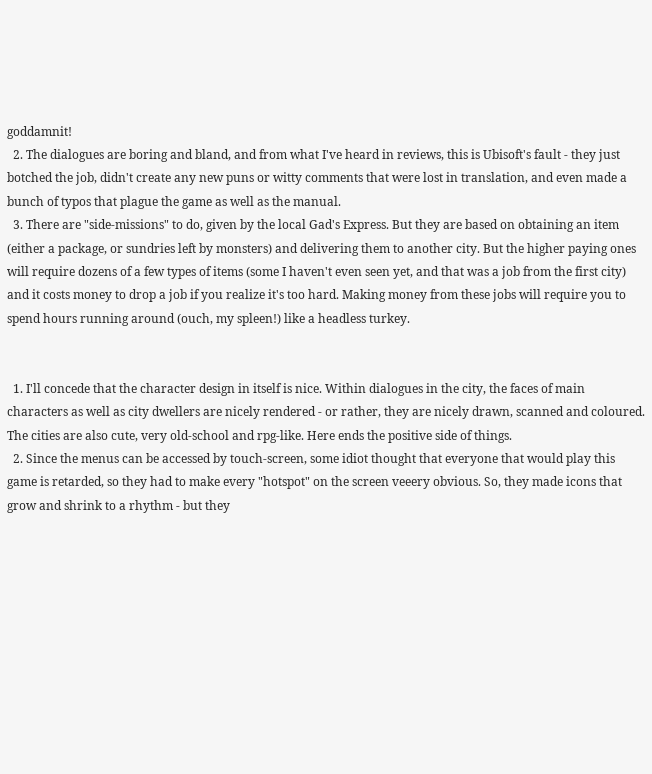goddamnit!
  2. The dialogues are boring and bland, and from what I've heard in reviews, this is Ubisoft's fault - they just botched the job, didn't create any new puns or witty comments that were lost in translation, and even made a bunch of typos that plague the game as well as the manual.
  3. There are "side-missions" to do, given by the local Gad's Express. But they are based on obtaining an item (either a package, or sundries left by monsters) and delivering them to another city. But the higher paying ones will require dozens of a few types of items (some I haven't even seen yet, and that was a job from the first city) and it costs money to drop a job if you realize it's too hard. Making money from these jobs will require you to spend hours running around (ouch, my spleen!) like a headless turkey.


  1. I'll concede that the character design in itself is nice. Within dialogues in the city, the faces of main characters as well as city dwellers are nicely rendered - or rather, they are nicely drawn, scanned and coloured. The cities are also cute, very old-school and rpg-like. Here ends the positive side of things.
  2. Since the menus can be accessed by touch-screen, some idiot thought that everyone that would play this game is retarded, so they had to make every "hotspot" on the screen veeery obvious. So, they made icons that grow and shrink to a rhythm - but they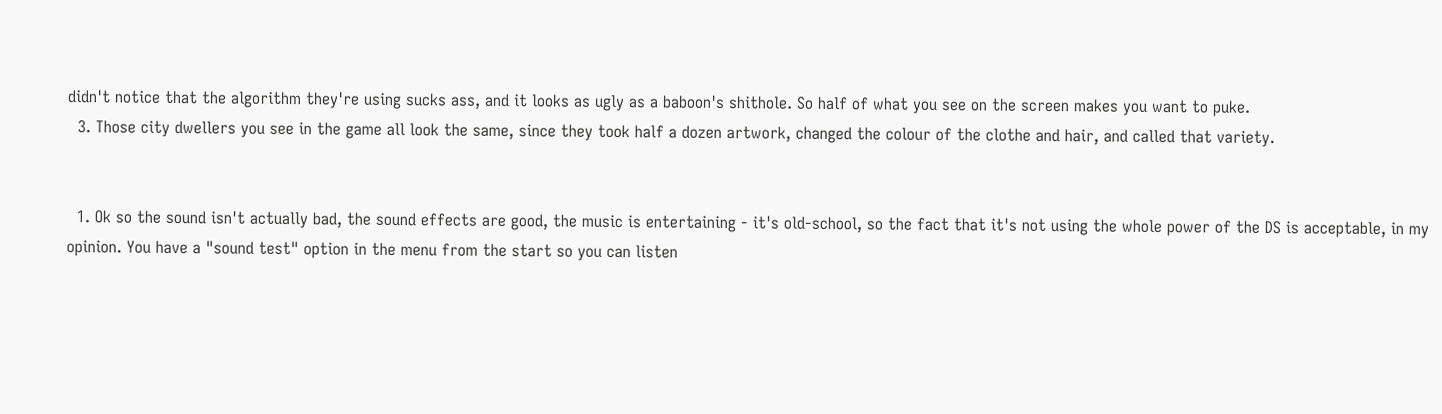didn't notice that the algorithm they're using sucks ass, and it looks as ugly as a baboon's shithole. So half of what you see on the screen makes you want to puke.
  3. Those city dwellers you see in the game all look the same, since they took half a dozen artwork, changed the colour of the clothe and hair, and called that variety.


  1. Ok so the sound isn't actually bad, the sound effects are good, the music is entertaining - it's old-school, so the fact that it's not using the whole power of the DS is acceptable, in my opinion. You have a "sound test" option in the menu from the start so you can listen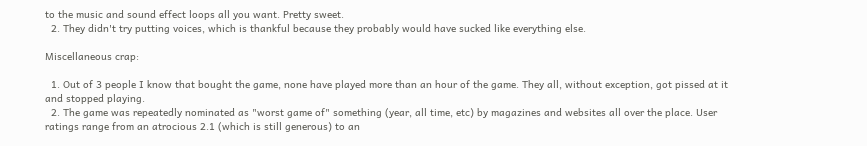to the music and sound effect loops all you want. Pretty sweet.
  2. They didn't try putting voices, which is thankful because they probably would have sucked like everything else.

Miscellaneous crap:

  1. Out of 3 people I know that bought the game, none have played more than an hour of the game. They all, without exception, got pissed at it and stopped playing.
  2. The game was repeatedly nominated as "worst game of" something (year, all time, etc) by magazines and websites all over the place. User ratings range from an atrocious 2.1 (which is still generous) to an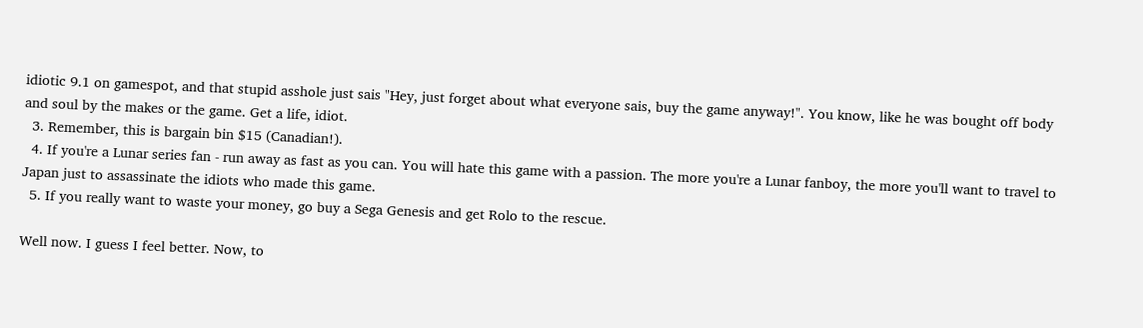idiotic 9.1 on gamespot, and that stupid asshole just sais "Hey, just forget about what everyone sais, buy the game anyway!". You know, like he was bought off body and soul by the makes or the game. Get a life, idiot.
  3. Remember, this is bargain bin $15 (Canadian!).
  4. If you're a Lunar series fan - run away as fast as you can. You will hate this game with a passion. The more you're a Lunar fanboy, the more you'll want to travel to Japan just to assassinate the idiots who made this game.
  5. If you really want to waste your money, go buy a Sega Genesis and get Rolo to the rescue.

Well now. I guess I feel better. Now, to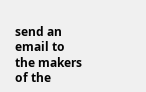send an email to the makers of the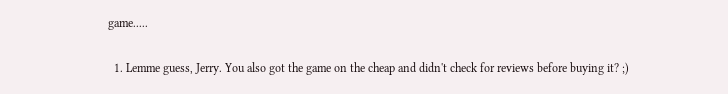game.....


  1. Lemme guess, Jerry. You also got the game on the cheap and didn't check for reviews before buying it? ;)